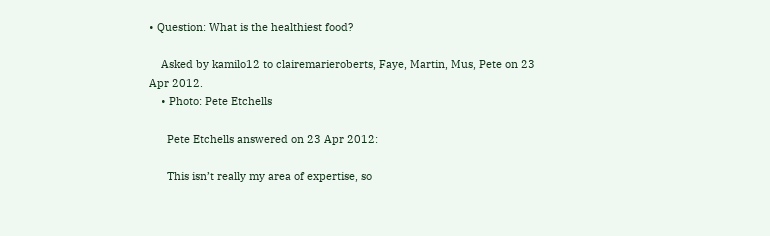• Question: What is the healthiest food?

    Asked by kamilo12 to clairemarieroberts, Faye, Martin, Mus, Pete on 23 Apr 2012.
    • Photo: Pete Etchells

      Pete Etchells answered on 23 Apr 2012:

      This isn’t really my area of expertise, so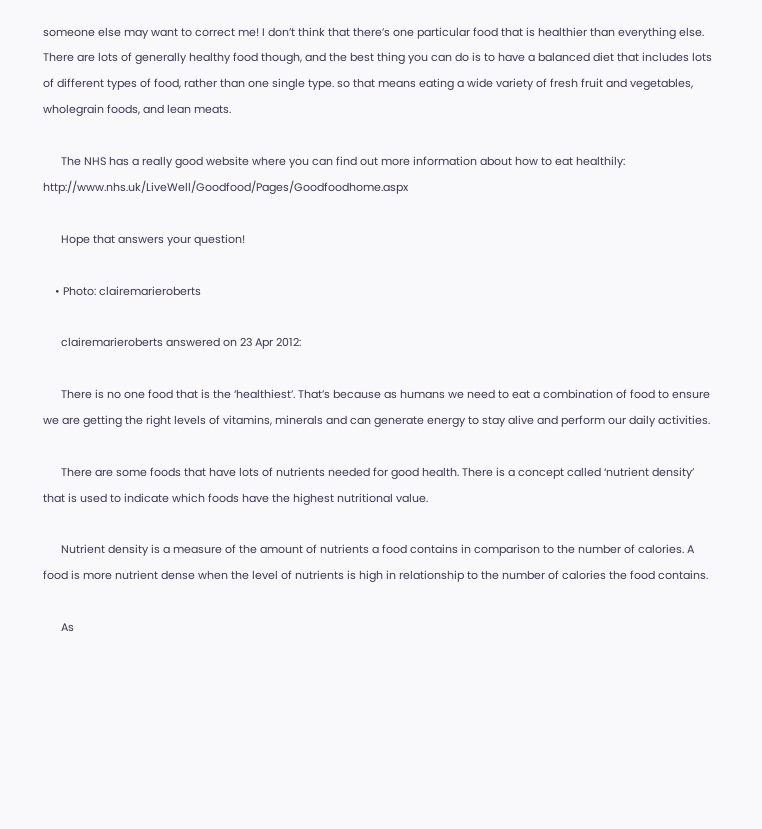someone else may want to correct me! I don’t think that there’s one particular food that is healthier than everything else. There are lots of generally healthy food though, and the best thing you can do is to have a balanced diet that includes lots of different types of food, rather than one single type. so that means eating a wide variety of fresh fruit and vegetables, wholegrain foods, and lean meats.

      The NHS has a really good website where you can find out more information about how to eat healthily: http://www.nhs.uk/LiveWell/Goodfood/Pages/Goodfoodhome.aspx

      Hope that answers your question!

    • Photo: clairemarieroberts

      clairemarieroberts answered on 23 Apr 2012:

      There is no one food that is the ‘healthiest’. That’s because as humans we need to eat a combination of food to ensure we are getting the right levels of vitamins, minerals and can generate energy to stay alive and perform our daily activities.

      There are some foods that have lots of nutrients needed for good health. There is a concept called ‘nutrient density’ that is used to indicate which foods have the highest nutritional value.

      Nutrient density is a measure of the amount of nutrients a food contains in comparison to the number of calories. A food is more nutrient dense when the level of nutrients is high in relationship to the number of calories the food contains.

      As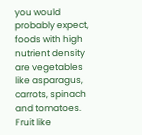you would probably expect, foods with high nutrient density are vegetables like asparagus, carrots, spinach and tomatoes. Fruit like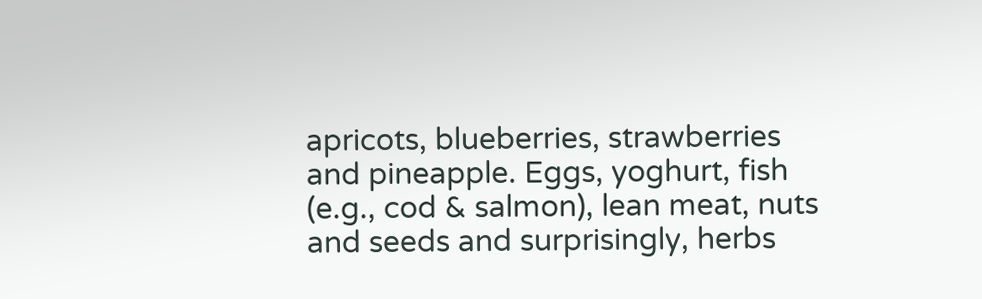apricots, blueberries, strawberries and pineapple. Eggs, yoghurt, fish (e.g., cod & salmon), lean meat, nuts and seeds and surprisingly, herbs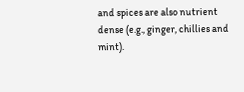and spices are also nutrient dense (e.g., ginger, chillies and mint).